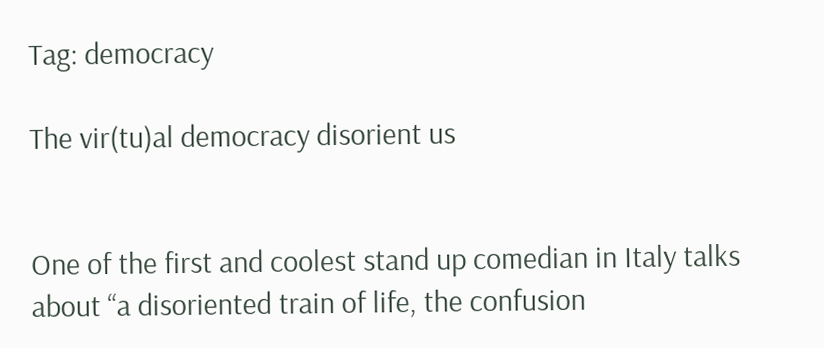Tag: democracy

The vir(tu)al democracy disorient us


One of the first and coolest stand up comedian in Italy talks about “a disoriented train of life, the confusion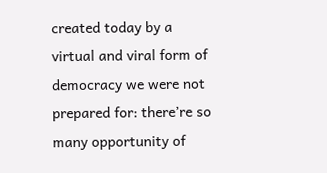created today by a virtual and viral form of democracy we were not prepared for: there’re so many opportunity of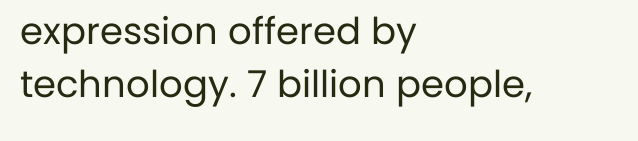expression offered by technology. 7 billion people,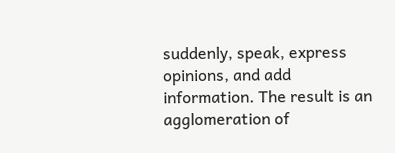suddenly, speak, express opinions, and add information. The result is an agglomeration of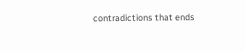contradictions that ends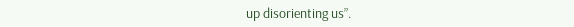up disorienting us”.